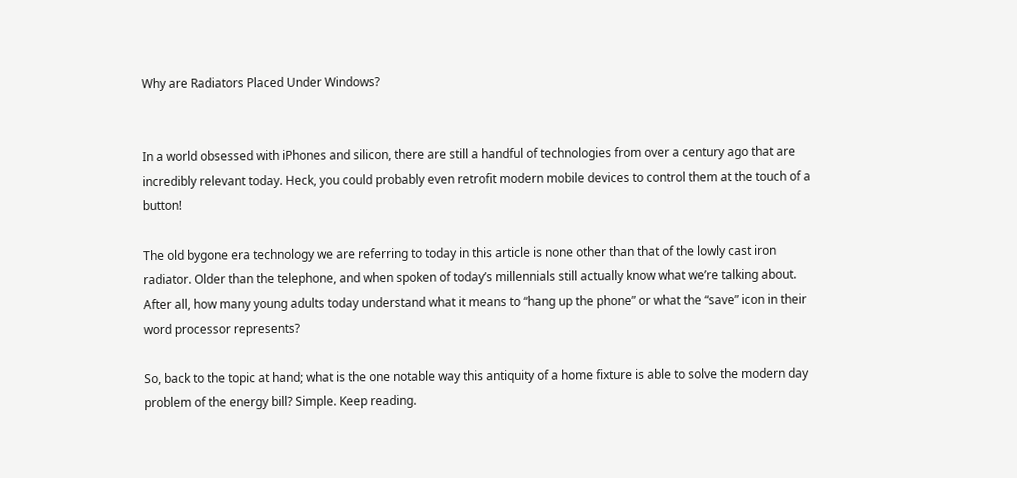Why are Radiators Placed Under Windows?


In a world obsessed with iPhones and silicon, there are still a handful of technologies from over a century ago that are incredibly relevant today. Heck, you could probably even retrofit modern mobile devices to control them at the touch of a button!

The old bygone era technology we are referring to today in this article is none other than that of the lowly cast iron radiator. Older than the telephone, and when spoken of today’s millennials still actually know what we’re talking about. After all, how many young adults today understand what it means to “hang up the phone” or what the “save” icon in their word processor represents?

So, back to the topic at hand; what is the one notable way this antiquity of a home fixture is able to solve the modern day problem of the energy bill? Simple. Keep reading.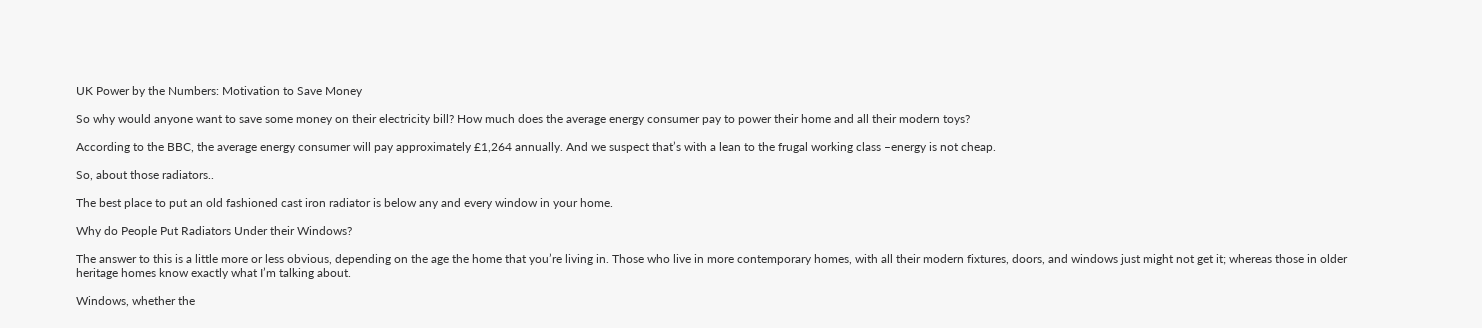UK Power by the Numbers: Motivation to Save Money

So why would anyone want to save some money on their electricity bill? How much does the average energy consumer pay to power their home and all their modern toys?

According to the BBC, the average energy consumer will pay approximately £1,264 annually. And we suspect that’s with a lean to the frugal working class –energy is not cheap.

So, about those radiators..

The best place to put an old fashioned cast iron radiator is below any and every window in your home.

Why do People Put Radiators Under their Windows?

The answer to this is a little more or less obvious, depending on the age the home that you’re living in. Those who live in more contemporary homes, with all their modern fixtures, doors, and windows just might not get it; whereas those in older heritage homes know exactly what I’m talking about.

Windows, whether the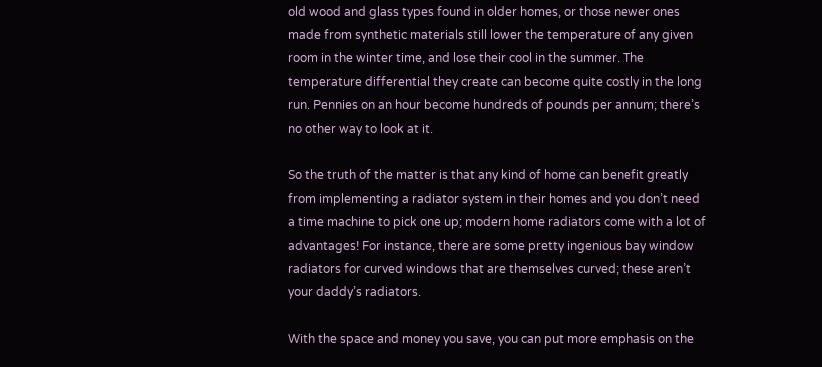old wood and glass types found in older homes, or those newer ones made from synthetic materials still lower the temperature of any given room in the winter time, and lose their cool in the summer. The temperature differential they create can become quite costly in the long run. Pennies on an hour become hundreds of pounds per annum; there’s no other way to look at it.

So the truth of the matter is that any kind of home can benefit greatly from implementing a radiator system in their homes and you don’t need a time machine to pick one up; modern home radiators come with a lot of advantages! For instance, there are some pretty ingenious bay window radiators for curved windows that are themselves curved; these aren’t your daddy’s radiators.

With the space and money you save, you can put more emphasis on the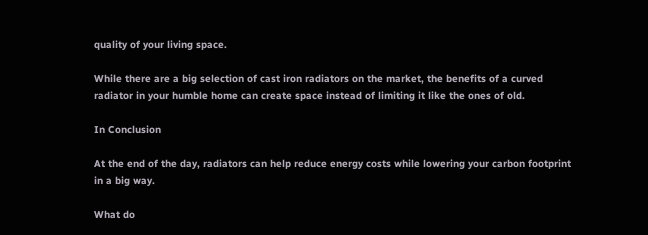quality of your living space.

While there are a big selection of cast iron radiators on the market, the benefits of a curved radiator in your humble home can create space instead of limiting it like the ones of old.

In Conclusion

At the end of the day, radiators can help reduce energy costs while lowering your carbon footprint in a big way.

What do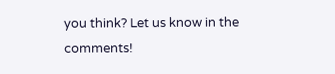you think? Let us know in the comments!